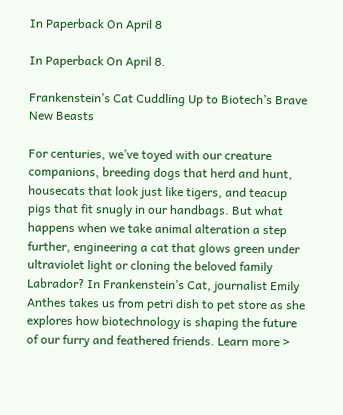In Paperback On April 8

In Paperback On April 8.

Frankenstein’s Cat Cuddling Up to Biotech’s Brave New Beasts

For centuries, we’ve toyed with our creature companions, breeding dogs that herd and hunt, housecats that look just like tigers, and teacup pigs that fit snugly in our handbags. But what happens when we take animal alteration a step further, engineering a cat that glows green under ultraviolet light or cloning the beloved family Labrador? In Frankenstein’s Cat, journalist Emily Anthes takes us from petri dish to pet store as she explores how biotechnology is shaping the future of our furry and feathered friends. Learn more >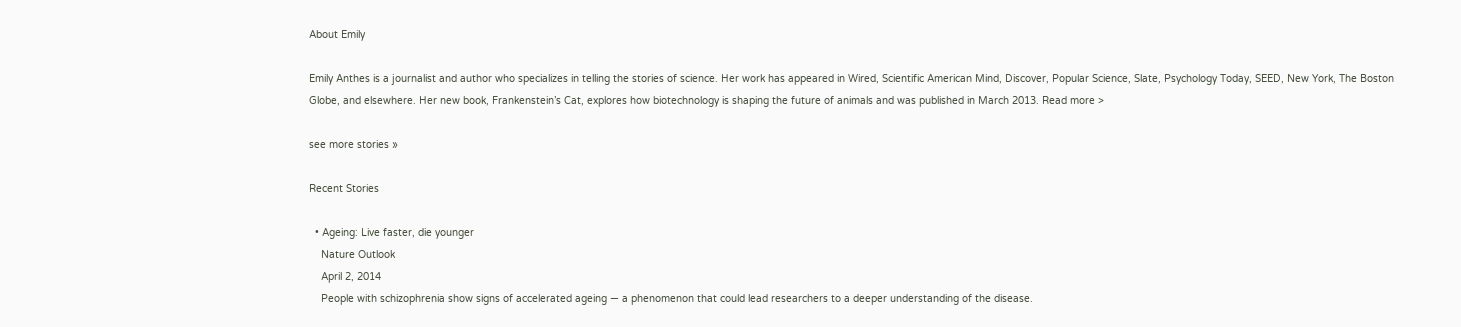About Emily

Emily Anthes is a journalist and author who specializes in telling the stories of science. Her work has appeared in Wired, Scientific American Mind, Discover, Popular Science, Slate, Psychology Today, SEED, New York, The Boston Globe, and elsewhere. Her new book, Frankenstein’s Cat, explores how biotechnology is shaping the future of animals and was published in March 2013. Read more >

see more stories »

Recent Stories

  • Ageing: Live faster, die younger
    Nature Outlook
    April 2, 2014
    People with schizophrenia show signs of accelerated ageing — a phenomenon that could lead researchers to a deeper understanding of the disease.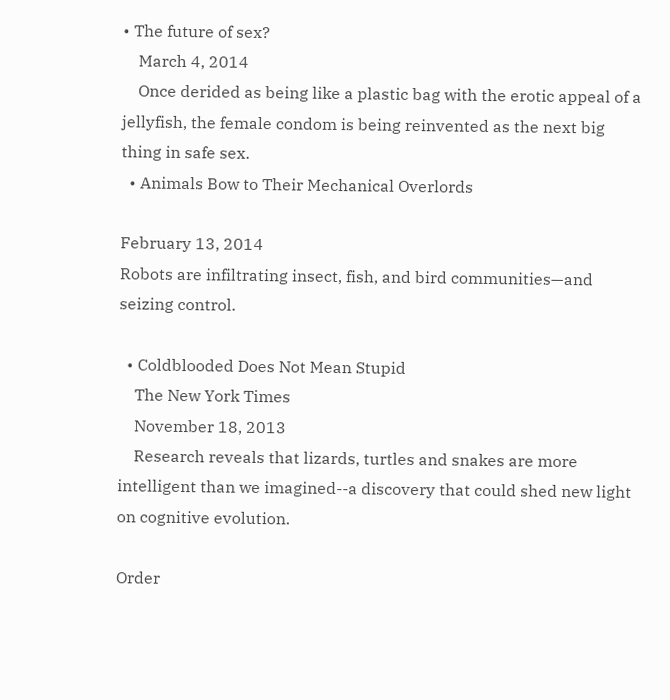• The future of sex?
    March 4, 2014
    Once derided as being like a plastic bag with the erotic appeal of a jellyfish, the female condom is being reinvented as the next big thing in safe sex.
  • Animals Bow to Their Mechanical Overlords

February 13, 2014
Robots are infiltrating insect, fish, and bird communities—and seizing control.

  • Coldblooded Does Not Mean Stupid
    The New York Times
    November 18, 2013
    Research reveals that lizards, turtles and snakes are more intelligent than we imagined--a discovery that could shed new light on cognitive evolution.

Order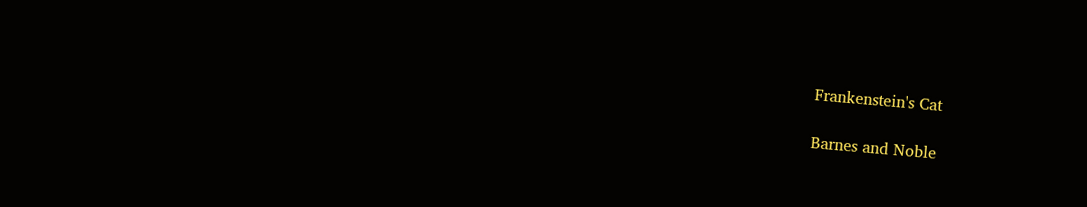Frankenstein's Cat

Barnes and Noble